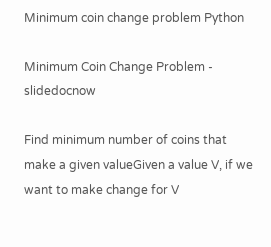Minimum coin change problem Python

Minimum Coin Change Problem - slidedocnow

Find minimum number of coins that make a given valueGiven a value V, if we want to make change for V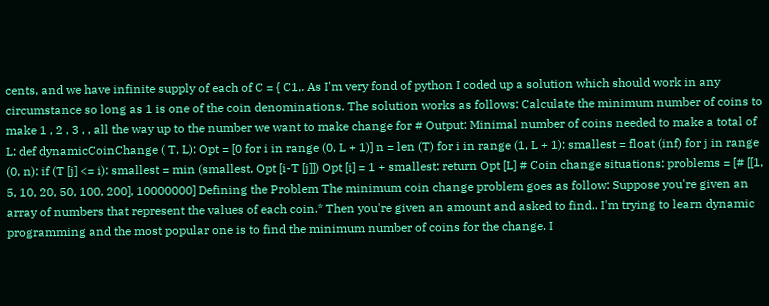cents, and we have infinite supply of each of C = { C1,. As I'm very fond of python I coded up a solution which should work in any circumstance so long as 1 is one of the coin denominations. The solution works as follows: Calculate the minimum number of coins to make 1 , 2 , 3 , , all the way up to the number we want to make change for # Output: Minimal number of coins needed to make a total of L: def dynamicCoinChange ( T, L): Opt = [0 for i in range (0, L + 1)] n = len (T) for i in range (1, L + 1): smallest = float (inf) for j in range (0, n): if (T [j] <= i): smallest = min (smallest, Opt [i-T [j]]) Opt [i] = 1 + smallest: return Opt [L] # Coin change situations: problems = [# [[1, 5, 10, 20, 50, 100, 200], 10000000] Defining the Problem The minimum coin change problem goes as follow: Suppose you're given an array of numbers that represent the values of each coin.* Then you're given an amount and asked to find.. I'm trying to learn dynamic programming and the most popular one is to find the minimum number of coins for the change. I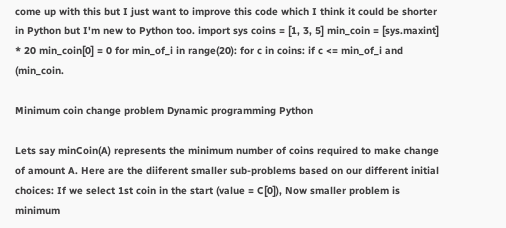come up with this but I just want to improve this code which I think it could be shorter in Python but I'm new to Python too. import sys coins = [1, 3, 5] min_coin = [sys.maxint] * 20 min_coin[0] = 0 for min_of_i in range(20): for c in coins: if c <= min_of_i and (min_coin.

Minimum coin change problem Dynamic programming Python

Lets say minCoin(A) represents the minimum number of coins required to make change of amount A. Here are the diiferent smaller sub-problems based on our different initial choices: If we select 1st coin in the start (value = C[0]), Now smaller problem is minimum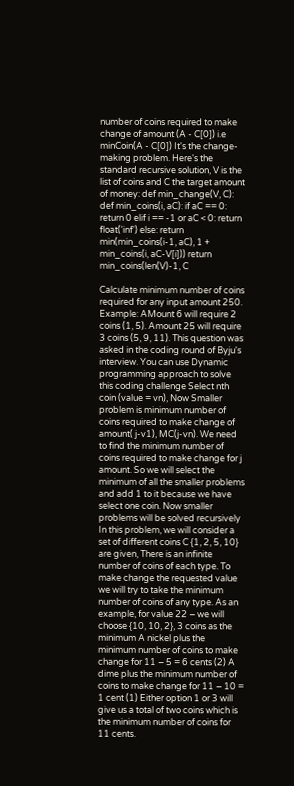number of coins required to make change of amount (A - C[0]) i.e minCoin(A - C[0]) It's the change-making problem. Here's the standard recursive solution, V is the list of coins and C the target amount of money: def min_change(V, C): def min_coins(i, aC): if aC == 0: return 0 elif i == -1 or aC < 0: return float('inf') else: return min(min_coins(i-1, aC), 1 + min_coins(i, aC-V[i])) return min_coins(len(V)-1, C

Calculate minimum number of coins required for any input amount 250. Example: AMount 6 will require 2 coins (1, 5). Amount 25 will require 3 coins (5, 9, 11). This question was asked in the coding round of Byju's interview. You can use Dynamic programming approach to solve this coding challenge Select nth coin (value = vn), Now Smaller problem is minimum number of coins required to make change of amount( j-v1), MC(j-vn). We need to find the minimum number of coins required to make change for j amount. So we will select the minimum of all the smaller problems and add 1 to it because we have select one coin. Now smaller problems will be solved recursively In this problem, we will consider a set of different coins C {1, 2, 5, 10} are given, There is an infinite number of coins of each type. To make change the requested value we will try to take the minimum number of coins of any type. As an example, for value 22 − we will choose {10, 10, 2}, 3 coins as the minimum A nickel plus the minimum number of coins to make change for 11 − 5 = 6 cents (2) A dime plus the minimum number of coins to make change for 11 − 10 = 1 cent (1) Either option 1 or 3 will give us a total of two coins which is the minimum number of coins for 11 cents.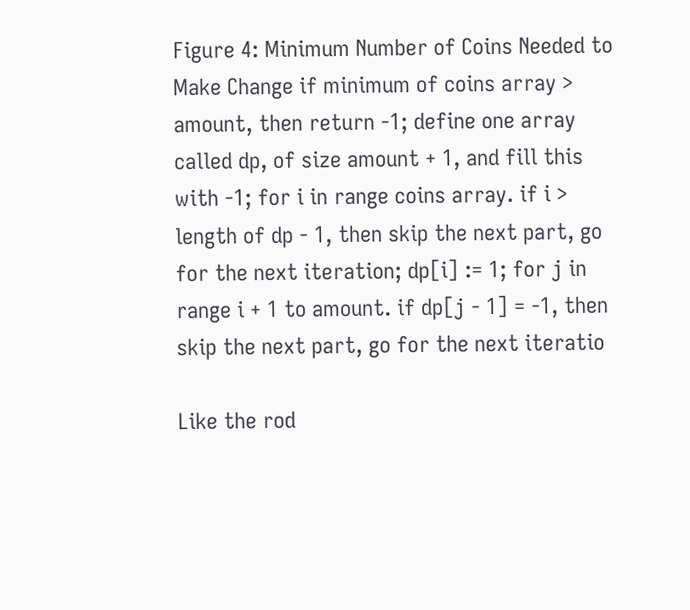Figure 4: Minimum Number of Coins Needed to Make Change if minimum of coins array > amount, then return -1; define one array called dp, of size amount + 1, and fill this with -1; for i in range coins array. if i > length of dp - 1, then skip the next part, go for the next iteration; dp[i] := 1; for j in range i + 1 to amount. if dp[j - 1] = -1, then skip the next part, go for the next iteratio

Like the rod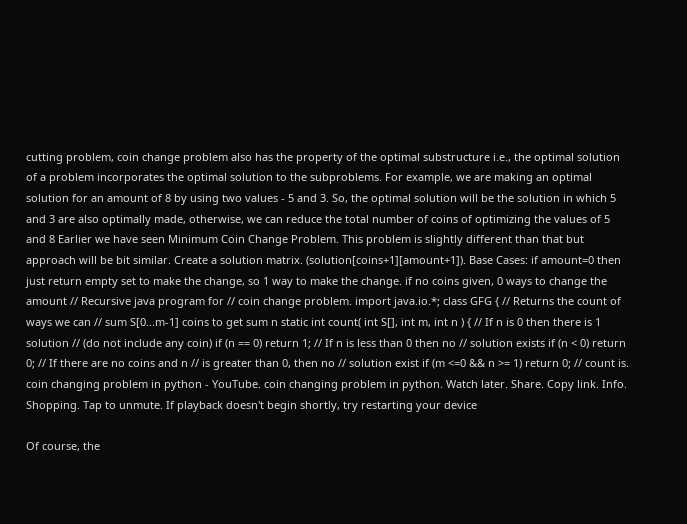cutting problem, coin change problem also has the property of the optimal substructure i.e., the optimal solution of a problem incorporates the optimal solution to the subproblems. For example, we are making an optimal solution for an amount of 8 by using two values - 5 and 3. So, the optimal solution will be the solution in which 5 and 3 are also optimally made, otherwise, we can reduce the total number of coins of optimizing the values of 5 and 8 Earlier we have seen Minimum Coin Change Problem. This problem is slightly different than that but approach will be bit similar. Create a solution matrix. (solution[coins+1][amount+1]). Base Cases: if amount=0 then just return empty set to make the change, so 1 way to make the change. if no coins given, 0 ways to change the amount // Recursive java program for // coin change problem. import java.io.*; class GFG { // Returns the count of ways we can // sum S[0...m-1] coins to get sum n static int count( int S[], int m, int n ) { // If n is 0 then there is 1 solution // (do not include any coin) if (n == 0) return 1; // If n is less than 0 then no // solution exists if (n < 0) return 0; // If there are no coins and n // is greater than 0, then no // solution exist if (m <=0 && n >= 1) return 0; // count is. coin changing problem in python - YouTube. coin changing problem in python. Watch later. Share. Copy link. Info. Shopping. Tap to unmute. If playback doesn't begin shortly, try restarting your device

Of course, the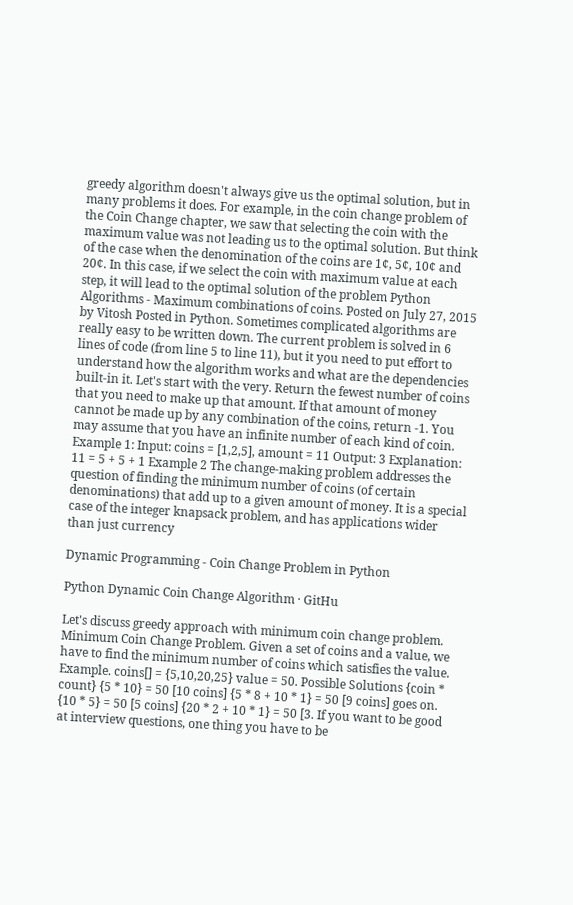greedy algorithm doesn't always give us the optimal solution, but in many problems it does. For example, in the coin change problem of the Coin Change chapter, we saw that selecting the coin with the maximum value was not leading us to the optimal solution. But think of the case when the denomination of the coins are 1¢, 5¢, 10¢ and 20¢. In this case, if we select the coin with maximum value at each step, it will lead to the optimal solution of the problem Python Algorithms - Maximum combinations of coins. Posted on July 27, 2015 by Vitosh Posted in Python. Sometimes complicated algorithms are really easy to be written down. The current problem is solved in 6 lines of code (from line 5 to line 11), but it you need to put effort to understand how the algorithm works and what are the dependencies built-in it. Let's start with the very. Return the fewest number of coins that you need to make up that amount. If that amount of money cannot be made up by any combination of the coins, return -1. You may assume that you have an infinite number of each kind of coin. Example 1: Input: coins = [1,2,5], amount = 11 Output: 3 Explanation: 11 = 5 + 5 + 1 Example 2 The change-making problem addresses the question of finding the minimum number of coins (of certain denominations) that add up to a given amount of money. It is a special case of the integer knapsack problem, and has applications wider than just currency

Dynamic Programming - Coin Change Problem in Python

Python Dynamic Coin Change Algorithm · GitHu

Let's discuss greedy approach with minimum coin change problem. Minimum Coin Change Problem. Given a set of coins and a value, we have to find the minimum number of coins which satisfies the value. Example. coins[] = {5,10,20,25} value = 50. Possible Solutions {coin * count} {5 * 10} = 50 [10 coins] {5 * 8 + 10 * 1} = 50 [9 coins] goes on. {10 * 5} = 50 [5 coins] {20 * 2 + 10 * 1} = 50 [3. If you want to be good at interview questions, one thing you have to be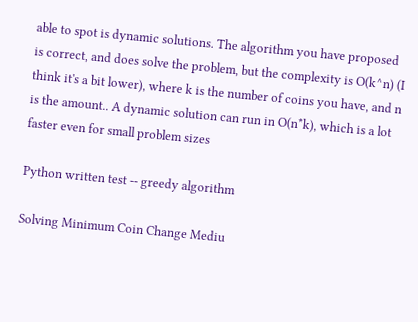able to spot is dynamic solutions. The algorithm you have proposed is correct, and does solve the problem, but the complexity is O(k^n) (I think it's a bit lower), where k is the number of coins you have, and n is the amount.. A dynamic solution can run in O(n*k), which is a lot faster even for small problem sizes

Python written test -- greedy algorithm

Solving Minimum Coin Change Mediu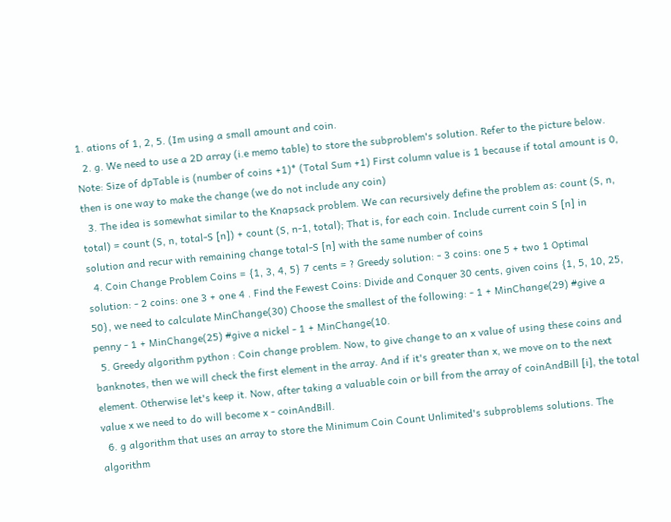1. ations of 1, 2, 5. (Im using a small amount and coin.
  2. g. We need to use a 2D array (i.e memo table) to store the subproblem's solution. Refer to the picture below. Note: Size of dpTable is (number of coins +1)* (Total Sum +1) First column value is 1 because if total amount is 0, then is one way to make the change (we do not include any coin)
  3. The idea is somewhat similar to the Knapsack problem. We can recursively define the problem as: count (S, n, total) = count (S, n, total-S [n]) + count (S, n-1, total); That is, for each coin. Include current coin S [n] in solution and recur with remaining change total-S [n] with the same number of coins
  4. Coin Change Problem Coins = {1, 3, 4, 5} 7 cents = ? Greedy solution: - 3 coins: one 5 + two 1 Optimal solution: - 2 coins: one 3 + one 4 . Find the Fewest Coins: Divide and Conquer 30 cents, given coins {1, 5, 10, 25, 50}, we need to calculate MinChange(30) Choose the smallest of the following: - 1 + MinChange(29) #give a penny - 1 + MinChange(25) #give a nickel - 1 + MinChange(10.
  5. Greedy algorithm python : Coin change problem. Now, to give change to an x value of using these coins and banknotes, then we will check the first element in the array. And if it's greater than x, we move on to the next element. Otherwise let's keep it. Now, after taking a valuable coin or bill from the array of coinAndBill [i], the total value x we need to do will become x - coinAndBill.
  6. g algorithm that uses an array to store the Minimum Coin Count Unlimited's subproblems solutions. The algorithm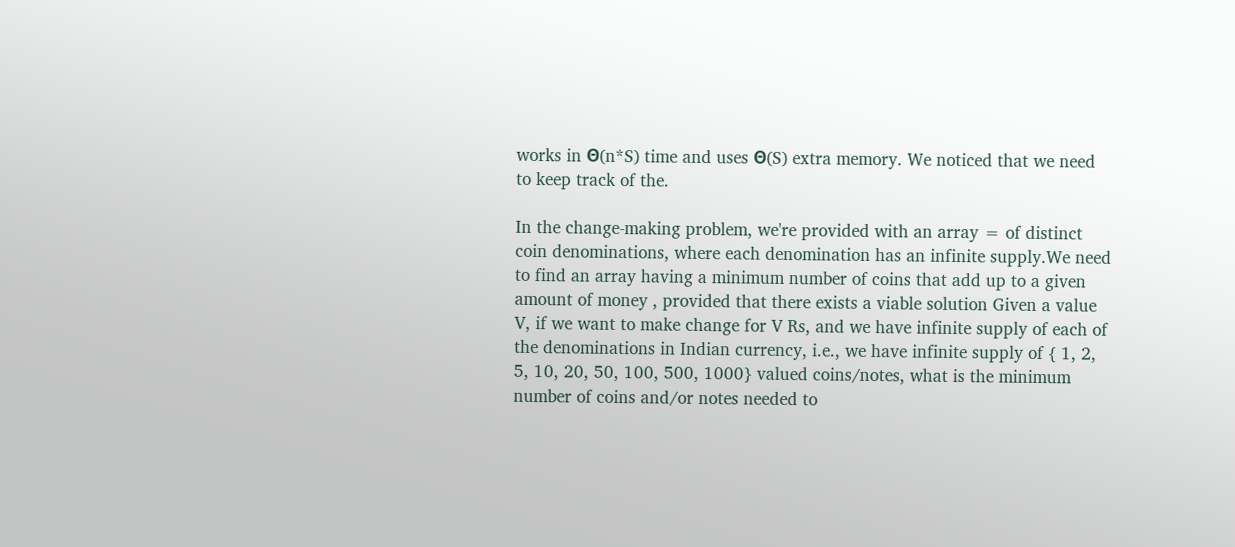works in Θ(n*S) time and uses Θ(S) extra memory. We noticed that we need to keep track of the.

In the change-making problem, we're provided with an array = of distinct coin denominations, where each denomination has an infinite supply.We need to find an array having a minimum number of coins that add up to a given amount of money , provided that there exists a viable solution Given a value V, if we want to make change for V Rs, and we have infinite supply of each of the denominations in Indian currency, i.e., we have infinite supply of { 1, 2, 5, 10, 20, 50, 100, 500, 1000} valued coins/notes, what is the minimum number of coins and/or notes needed to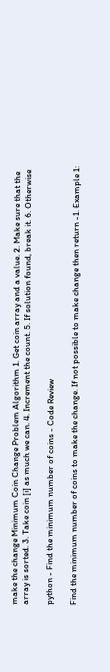make the change Minimum Coin Change Problem Algorithm 1. Get coin array and a value. 2. Make sure that the array is sorted. 3. Take coin [i] as much we can. 4. Increment the count. 5. If solution found, break it. 6. Otherwise

python - Find the minimum number of coins - Code Review

Find the minimum number of coins to make the change. If not possible to make change then return -1. Example 1: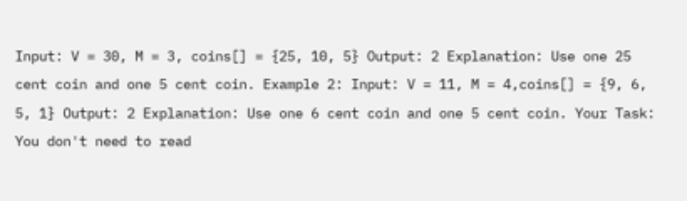Input: V = 30, M = 3, coins[] = {25, 10, 5} Output: 2 Explanation: Use one 25 cent coin and one 5 cent coin. Example 2: Input: V = 11, M = 4,coins[] = {9, 6, 5, 1} Output: 2 Explanation: Use one 6 cent coin and one 5 cent coin. Your Task: You don't need to read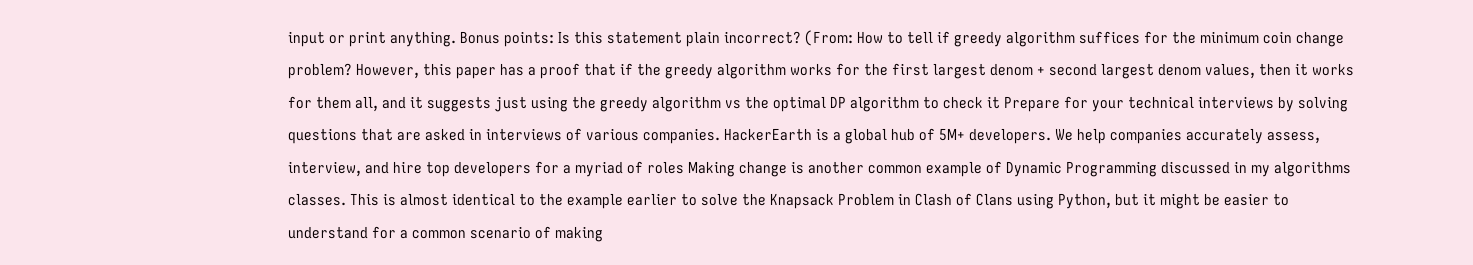input or print anything. Bonus points: Is this statement plain incorrect? (From: How to tell if greedy algorithm suffices for the minimum coin change problem? However, this paper has a proof that if the greedy algorithm works for the first largest denom + second largest denom values, then it works for them all, and it suggests just using the greedy algorithm vs the optimal DP algorithm to check it Prepare for your technical interviews by solving questions that are asked in interviews of various companies. HackerEarth is a global hub of 5M+ developers. We help companies accurately assess, interview, and hire top developers for a myriad of roles Making change is another common example of Dynamic Programming discussed in my algorithms classes. This is almost identical to the example earlier to solve the Knapsack Problem in Clash of Clans using Python, but it might be easier to understand for a common scenario of making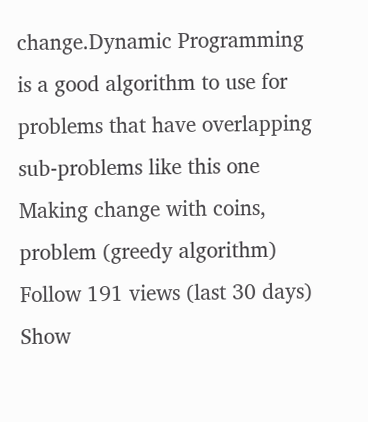change.Dynamic Programming is a good algorithm to use for problems that have overlapping sub-problems like this one Making change with coins, problem (greedy algorithm) Follow 191 views (last 30 days) Show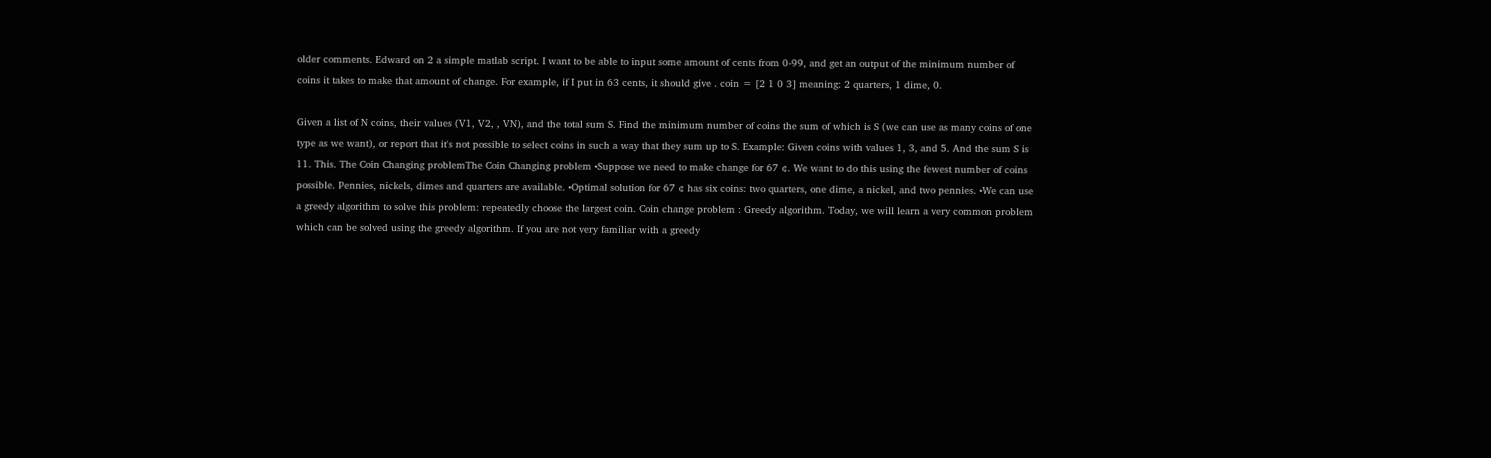older comments. Edward on 2 a simple matlab script. I want to be able to input some amount of cents from 0-99, and get an output of the minimum number of coins it takes to make that amount of change. For example, if I put in 63 cents, it should give . coin = [2 1 0 3] meaning: 2 quarters, 1 dime, 0.

Given a list of N coins, their values (V1, V2, , VN), and the total sum S. Find the minimum number of coins the sum of which is S (we can use as many coins of one type as we want), or report that it's not possible to select coins in such a way that they sum up to S. Example: Given coins with values 1, 3, and 5. And the sum S is 11. This. The Coin Changing problemThe Coin Changing problem •Suppose we need to make change for 67 ¢. We want to do this using the fewest number of coins possible. Pennies, nickels, dimes and quarters are available. •Optimal solution for 67 ¢ has six coins: two quarters, one dime, a nickel, and two pennies. •We can use a greedy algorithm to solve this problem: repeatedly choose the largest coin. Coin change problem : Greedy algorithm. Today, we will learn a very common problem which can be solved using the greedy algorithm. If you are not very familiar with a greedy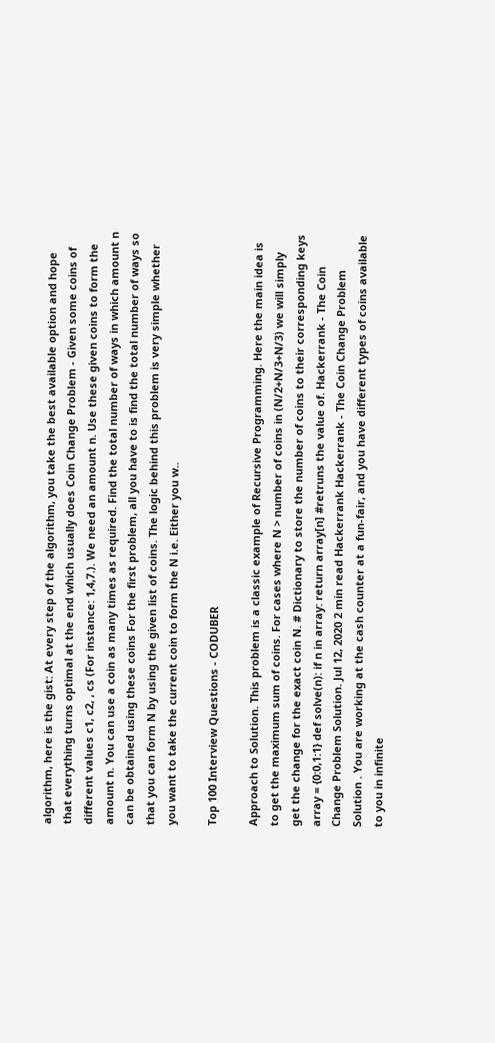algorithm, here is the gist: At every step of the algorithm, you take the best available option and hope that everything turns optimal at the end which usually does Coin Change Problem - Given some coins of different values c1, c2, , cs (For instance: 1,4,7.). We need an amount n. Use these given coins to form the amount n. You can use a coin as many times as required. Find the total number of ways in which amount n can be obtained using these coins For the first problem, all you have to is find the total number of ways so that you can form N by using the given list of coins. The logic behind this problem is very simple whether you want to take the current coin to form the N i.e. Either you w..

Top 100 Interview Questions - CODUBER

Approach to Solution. This problem is a classic example of Recursive Programming. Here the main idea is to get the maximum sum of coins. For cases where N > number of coins in (N/2+N/3+N/3) we will simply get the change for the exact coin N. # Dictionary to store the number of coins to their corresponding keys array = {0:0,1:1} def solve(n): if n in array: return array[n] #retruns the value of. Hackerrank - The Coin Change Problem Solution. Jul 12, 2020 2 min read Hackerrank Hackerrank - The Coin Change Problem Solution . You are working at the cash counter at a fun-fair, and you have different types of coins available to you in infinite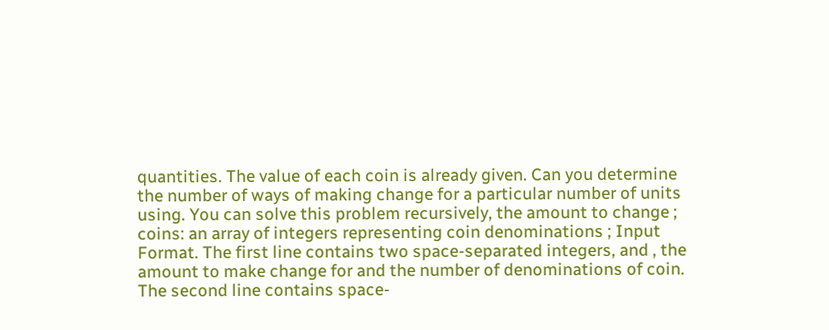quantities. The value of each coin is already given. Can you determine the number of ways of making change for a particular number of units using. You can solve this problem recursively, the amount to change ; coins: an array of integers representing coin denominations ; Input Format. The first line contains two space-separated integers, and , the amount to make change for and the number of denominations of coin. The second line contains space-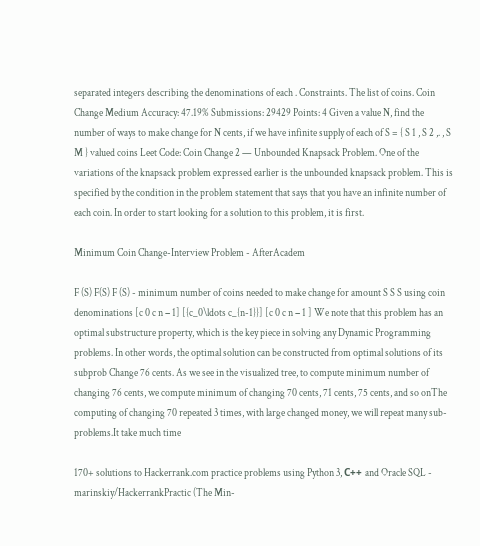separated integers describing the denominations of each . Constraints. The list of coins. Coin Change Medium Accuracy: 47.19% Submissions: 29429 Points: 4 Given a value N, find the number of ways to make change for N cents, if we have infinite supply of each of S = { S 1 , S 2 ,. , S M } valued coins Leet Code: Coin Change 2 — Unbounded Knapsack Problem. One of the variations of the knapsack problem expressed earlier is the unbounded knapsack problem. This is specified by the condition in the problem statement that says that you have an infinite number of each coin. In order to start looking for a solution to this problem, it is first.

Minimum Coin Change-Interview Problem - AfterAcadem

F (S) F(S) F (S) - minimum number of coins needed to make change for amount S S S using coin denominations [c 0 c n − 1] [{c_0\ldots c_{n-1}}] [c 0 c n − 1 ] We note that this problem has an optimal substructure property, which is the key piece in solving any Dynamic Programming problems. In other words, the optimal solution can be constructed from optimal solutions of its subprob Change 76 cents. As we see in the visualized tree, to compute minimum number of changing 76 cents, we compute minimum of changing 70 cents, 71 cents, 75 cents, and so onThe computing of changing 70 repeated 3 times, with large changed money, we will repeat many sub-problems.It take much time

170+ solutions to Hackerrank.com practice problems using Python 3, С++ and Oracle SQL - marinskiy/HackerrankPractic (The Min-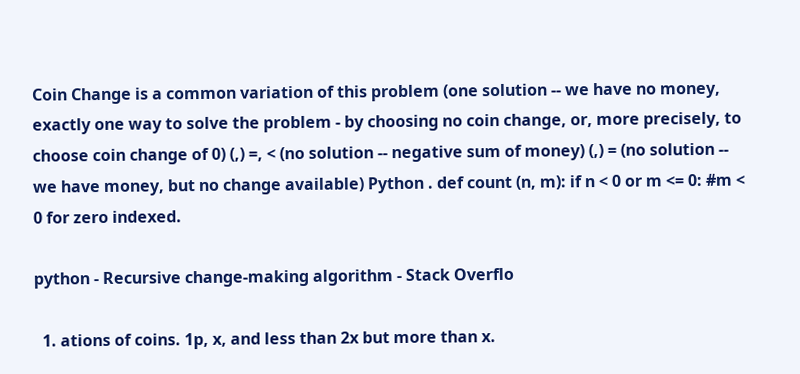Coin Change is a common variation of this problem (one solution -- we have no money, exactly one way to solve the problem - by choosing no coin change, or, more precisely, to choose coin change of 0) (,) =, < (no solution -- negative sum of money) (,) = (no solution -- we have money, but no change available) Python . def count (n, m): if n < 0 or m <= 0: #m < 0 for zero indexed.

python - Recursive change-making algorithm - Stack Overflo

  1. ations of coins. 1p, x, and less than 2x but more than x.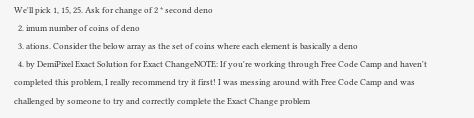We'll pick 1, 15, 25. Ask for change of 2 * second deno
  2. imum number of coins of deno
  3. ations. Consider the below array as the set of coins where each element is basically a deno
  4. by DemiPixel Exact Solution for Exact ChangeNOTE: If you're working through Free Code Camp and haven't completed this problem, I really recommend try it first! I was messing around with Free Code Camp and was challenged by someone to try and correctly complete the Exact Change problem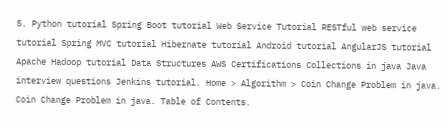5. Python tutorial Spring Boot tutorial Web Service Tutorial RESTful web service tutorial Spring MVC tutorial Hibernate tutorial Android tutorial AngularJS tutorial Apache Hadoop tutorial Data Structures AWS Certifications Collections in java Java interview questions Jenkins tutorial. Home > Algorithm > Coin Change Problem in java. Coin Change Problem in java. Table of Contents.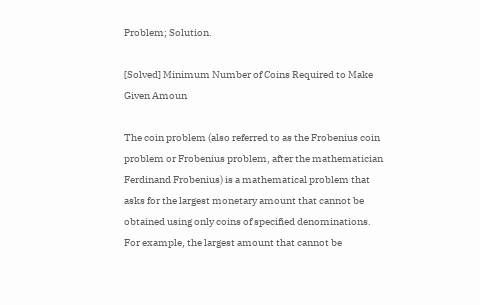Problem; Solution.

[Solved] Minimum Number of Coins Required to Make Given Amoun

The coin problem (also referred to as the Frobenius coin problem or Frobenius problem, after the mathematician Ferdinand Frobenius) is a mathematical problem that asks for the largest monetary amount that cannot be obtained using only coins of specified denominations. For example, the largest amount that cannot be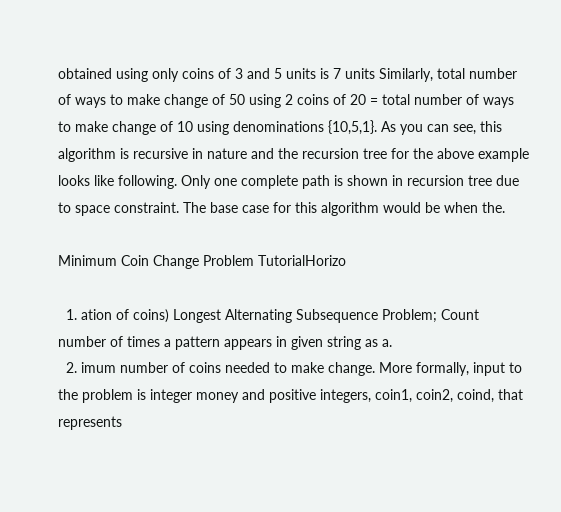obtained using only coins of 3 and 5 units is 7 units Similarly, total number of ways to make change of 50 using 2 coins of 20 = total number of ways to make change of 10 using denominations {10,5,1}. As you can see, this algorithm is recursive in nature and the recursion tree for the above example looks like following. Only one complete path is shown in recursion tree due to space constraint. The base case for this algorithm would be when the.

Minimum Coin Change Problem TutorialHorizo

  1. ation of coins) Longest Alternating Subsequence Problem; Count number of times a pattern appears in given string as a.
  2. imum number of coins needed to make change. More formally, input to the problem is integer money and positive integers, coin1, coin2, coind, that represents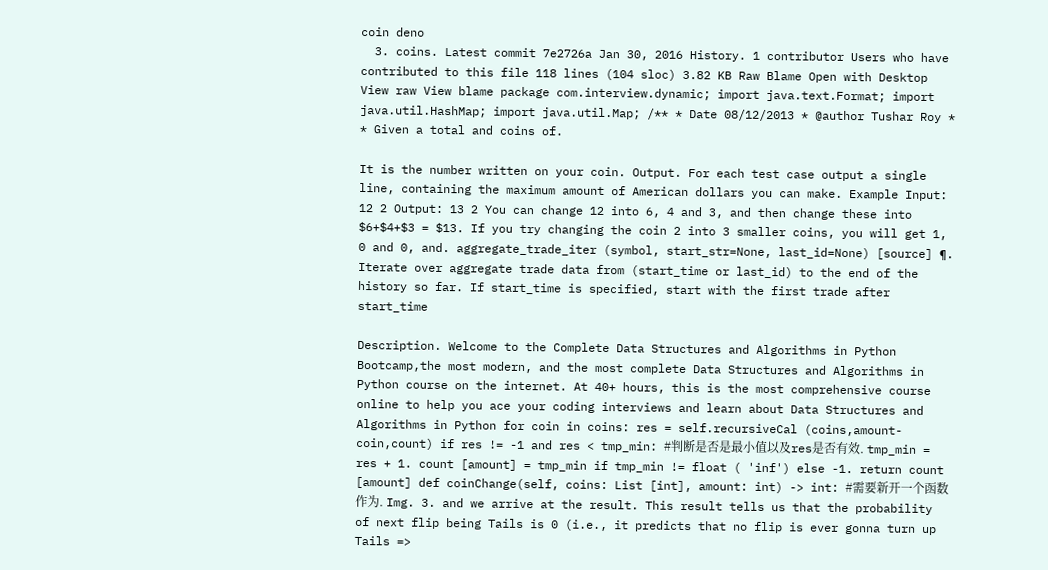coin deno
  3. coins. Latest commit 7e2726a Jan 30, 2016 History. 1 contributor Users who have contributed to this file 118 lines (104 sloc) 3.82 KB Raw Blame Open with Desktop View raw View blame package com.interview.dynamic; import java.text.Format; import java.util.HashMap; import java.util.Map; /** * Date 08/12/2013 * @author Tushar Roy * * Given a total and coins of.

It is the number written on your coin. Output. For each test case output a single line, containing the maximum amount of American dollars you can make. Example Input: 12 2 Output: 13 2 You can change 12 into 6, 4 and 3, and then change these into $6+$4+$3 = $13. If you try changing the coin 2 into 3 smaller coins, you will get 1, 0 and 0, and. aggregate_trade_iter (symbol, start_str=None, last_id=None) [source] ¶. Iterate over aggregate trade data from (start_time or last_id) to the end of the history so far. If start_time is specified, start with the first trade after start_time

Description. Welcome to the Complete Data Structures and Algorithms in Python Bootcamp,the most modern, and the most complete Data Structures and Algorithms in Python course on the internet. At 40+ hours, this is the most comprehensive course online to help you ace your coding interviews and learn about Data Structures and Algorithms in Python for coin in coins: res = self.recursiveCal (coins,amount-coin,count) if res != -1 and res < tmp_min: #判断是否是最小值以及res是否有效. tmp_min = res + 1. count [amount] = tmp_min if tmp_min != float ( 'inf') else -1. return count [amount] def coinChange(self, coins: List [int], amount: int) -> int: #需要新开一个函数作为. Img. 3. and we arrive at the result. This result tells us that the probability of next flip being Tails is 0 (i.e., it predicts that no flip is ever gonna turn up Tails =>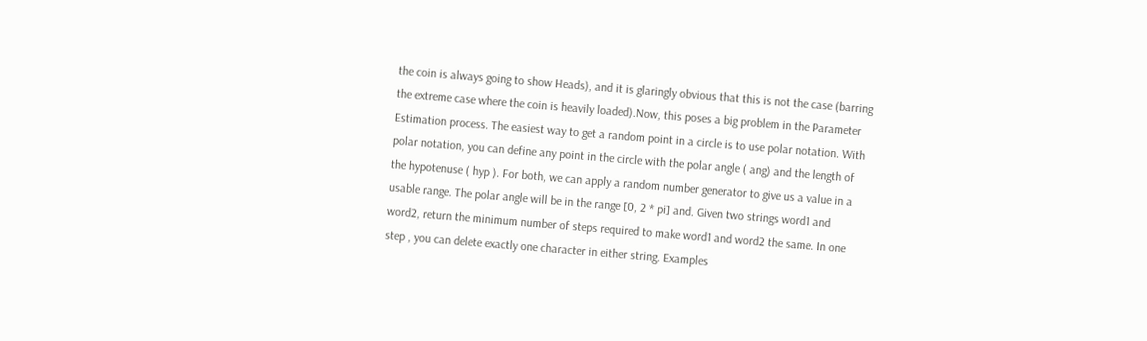the coin is always going to show Heads), and it is glaringly obvious that this is not the case (barring the extreme case where the coin is heavily loaded).Now, this poses a big problem in the Parameter Estimation process. The easiest way to get a random point in a circle is to use polar notation. With polar notation, you can define any point in the circle with the polar angle ( ang) and the length of the hypotenuse ( hyp ). For both, we can apply a random number generator to give us a value in a usable range. The polar angle will be in the range [0, 2 * pi] and. Given two strings word1 and word2, return the minimum number of steps required to make word1 and word2 the same. In one step , you can delete exactly one character in either string. Examples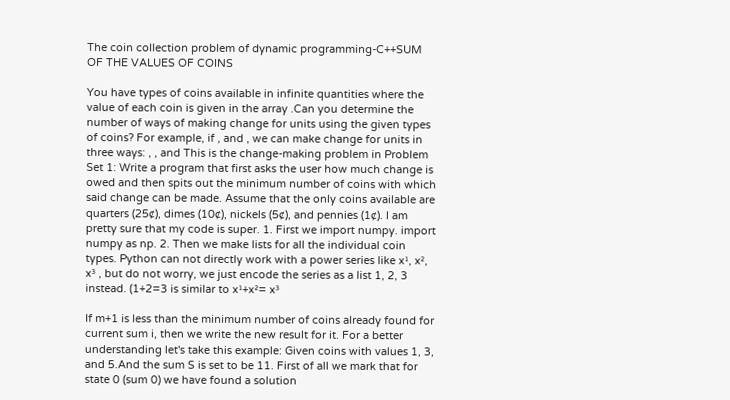The coin collection problem of dynamic programming-C++SUM OF THE VALUES OF COINS

You have types of coins available in infinite quantities where the value of each coin is given in the array .Can you determine the number of ways of making change for units using the given types of coins? For example, if , and , we can make change for units in three ways: , , and This is the change-making problem in Problem Set 1: Write a program that first asks the user how much change is owed and then spits out the minimum number of coins with which said change can be made. Assume that the only coins available are quarters (25¢), dimes (10¢), nickels (5¢), and pennies (1¢). I am pretty sure that my code is super. 1. First we import numpy. import numpy as np. 2. Then we make lists for all the individual coin types. Python can not directly work with a power series like x¹, x², x³ , but do not worry, we just encode the series as a list 1, 2, 3 instead. (1+2=3 is similar to x¹+x²= x³

If m+1 is less than the minimum number of coins already found for current sum i, then we write the new result for it. For a better understanding let's take this example: Given coins with values 1, 3, and 5.And the sum S is set to be 11. First of all we mark that for state 0 (sum 0) we have found a solution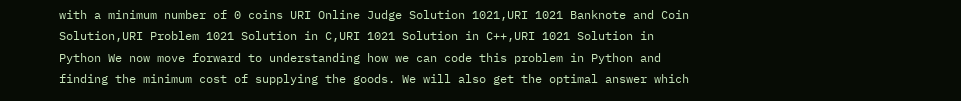with a minimum number of 0 coins URI Online Judge Solution 1021,URI 1021 Banknote and Coin Solution,URI Problem 1021 Solution in C,URI 1021 Solution in C++,URI 1021 Solution in Python We now move forward to understanding how we can code this problem in Python and finding the minimum cost of supplying the goods. We will also get the optimal answer which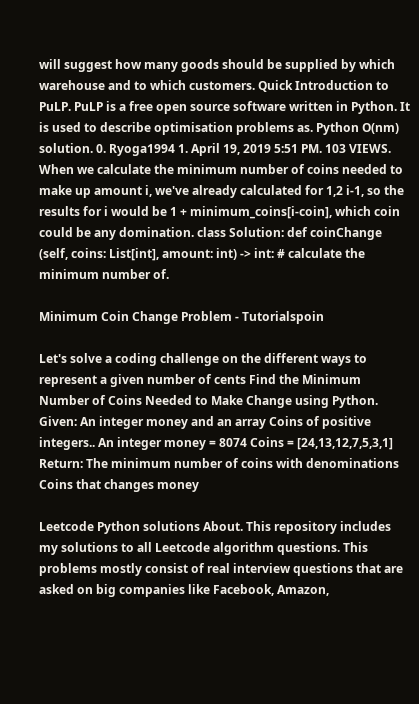will suggest how many goods should be supplied by which warehouse and to which customers. Quick Introduction to PuLP. PuLP is a free open source software written in Python. It is used to describe optimisation problems as. Python O(nm) solution. 0. Ryoga1994 1. April 19, 2019 5:51 PM. 103 VIEWS. When we calculate the minimum number of coins needed to make up amount i, we've already calculated for 1,2 i-1, so the results for i would be 1 + minimum_coins[i-coin], which coin could be any domination. class Solution: def coinChange (self, coins: List[int], amount: int) -> int: # calculate the minimum number of.

Minimum Coin Change Problem - Tutorialspoin

Let's solve a coding challenge on the different ways to represent a given number of cents Find the Minimum Number of Coins Needed to Make Change using Python. Given: An integer money and an array Coins of positive integers.. An integer money = 8074 Coins = [24,13,12,7,5,3,1] Return: The minimum number of coins with denominations Coins that changes money

Leetcode Python solutions About. This repository includes my solutions to all Leetcode algorithm questions. This problems mostly consist of real interview questions that are asked on big companies like Facebook, Amazon,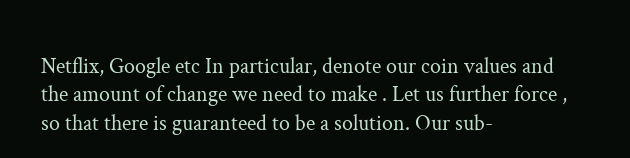Netflix, Google etc In particular, denote our coin values and the amount of change we need to make . Let us further force , so that there is guaranteed to be a solution. Our sub-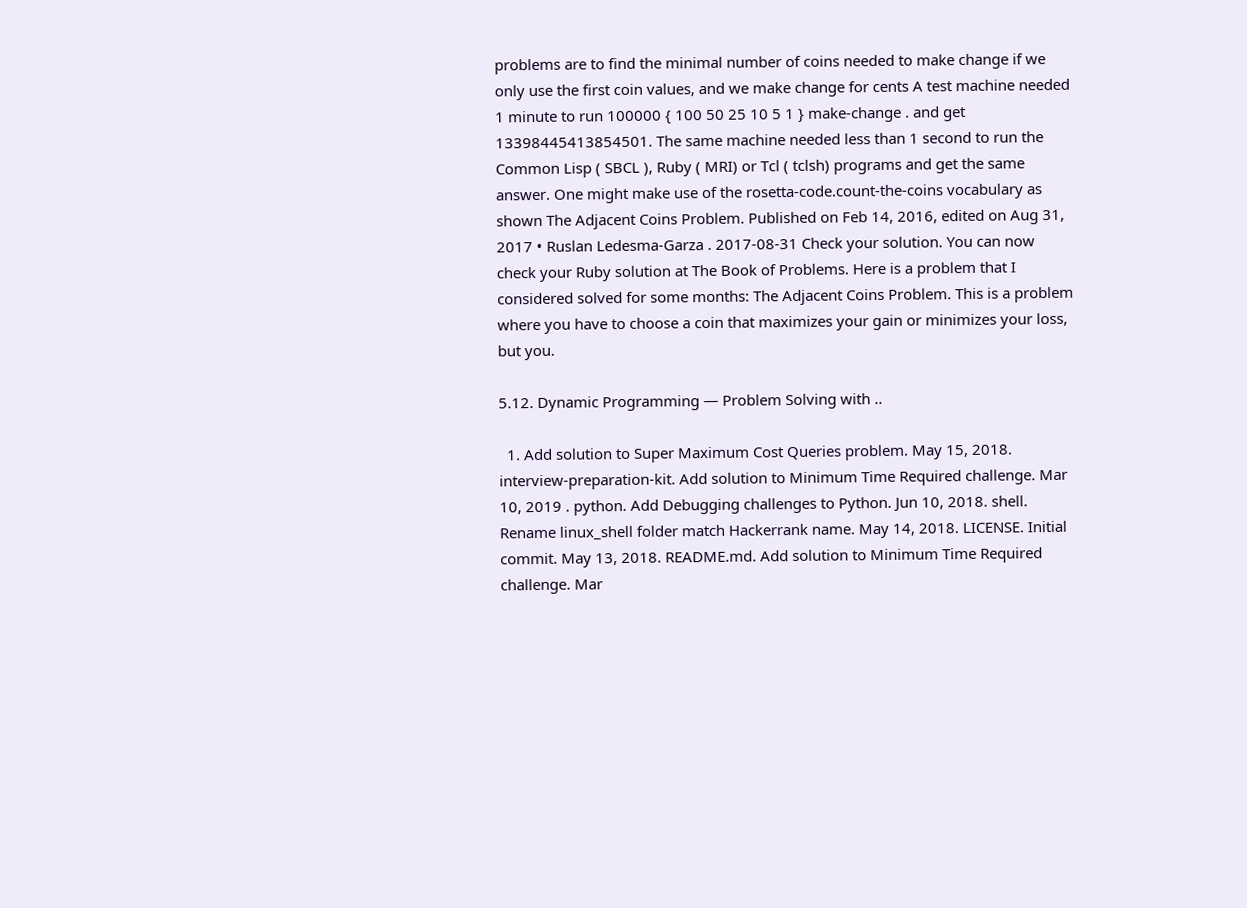problems are to find the minimal number of coins needed to make change if we only use the first coin values, and we make change for cents A test machine needed 1 minute to run 100000 { 100 50 25 10 5 1 } make-change . and get 13398445413854501. The same machine needed less than 1 second to run the Common Lisp ( SBCL ), Ruby ( MRI) or Tcl ( tclsh) programs and get the same answer. One might make use of the rosetta-code.count-the-coins vocabulary as shown The Adjacent Coins Problem. Published on Feb 14, 2016, edited on Aug 31, 2017 • Ruslan Ledesma-Garza . 2017-08-31 Check your solution. You can now check your Ruby solution at The Book of Problems. Here is a problem that I considered solved for some months: The Adjacent Coins Problem. This is a problem where you have to choose a coin that maximizes your gain or minimizes your loss, but you.

5.12. Dynamic Programming — Problem Solving with ..

  1. Add solution to Super Maximum Cost Queries problem. May 15, 2018. interview-preparation-kit. Add solution to Minimum Time Required challenge. Mar 10, 2019 . python. Add Debugging challenges to Python. Jun 10, 2018. shell. Rename linux_shell folder match Hackerrank name. May 14, 2018. LICENSE. Initial commit. May 13, 2018. README.md. Add solution to Minimum Time Required challenge. Mar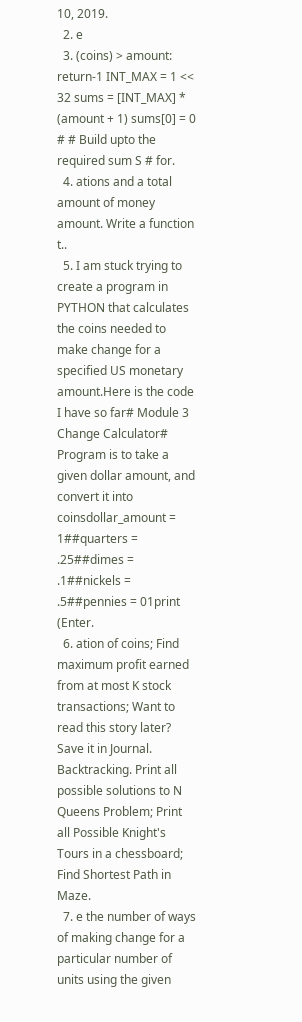10, 2019.
  2. e
  3. (coins) > amount: return-1 INT_MAX = 1 << 32 sums = [INT_MAX] * (amount + 1) sums[0] = 0 # # Build upto the required sum S # for.
  4. ations and a total amount of money amount. Write a function t..
  5. I am stuck trying to create a program in PYTHON that calculates the coins needed to make change for a specified US monetary amount.Here is the code I have so far# Module 3 Change Calculator# Program is to take a given dollar amount, and convert it into coinsdollar_amount = 1##quarters = .25##dimes = .1##nickels = .5##pennies = 01print (Enter.
  6. ation of coins; Find maximum profit earned from at most K stock transactions; Want to read this story later? Save it in Journal. Backtracking. Print all possible solutions to N Queens Problem; Print all Possible Knight's Tours in a chessboard; Find Shortest Path in Maze.
  7. e the number of ways of making change for a particular number of units using the given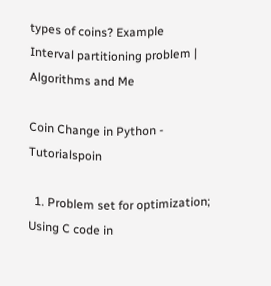types of coins? Example
Interval partitioning problem | Algorithms and Me

Coin Change in Python - Tutorialspoin

  1. Problem set for optimization; Using C code in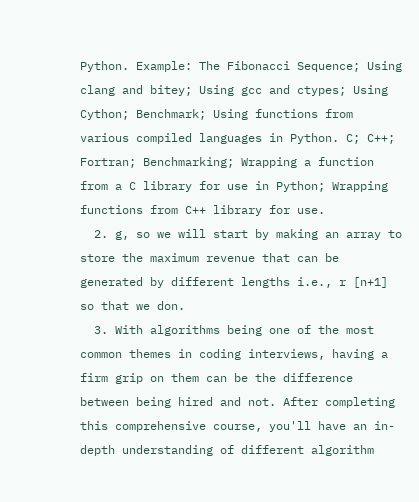Python. Example: The Fibonacci Sequence; Using clang and bitey; Using gcc and ctypes; Using Cython; Benchmark; Using functions from various compiled languages in Python. C; C++; Fortran; Benchmarking; Wrapping a function from a C library for use in Python; Wrapping functions from C++ library for use.
  2. g, so we will start by making an array to store the maximum revenue that can be generated by different lengths i.e., r [n+1] so that we don.
  3. With algorithms being one of the most common themes in coding interviews, having a firm grip on them can be the difference between being hired and not. After completing this comprehensive course, you'll have an in-depth understanding of different algorithm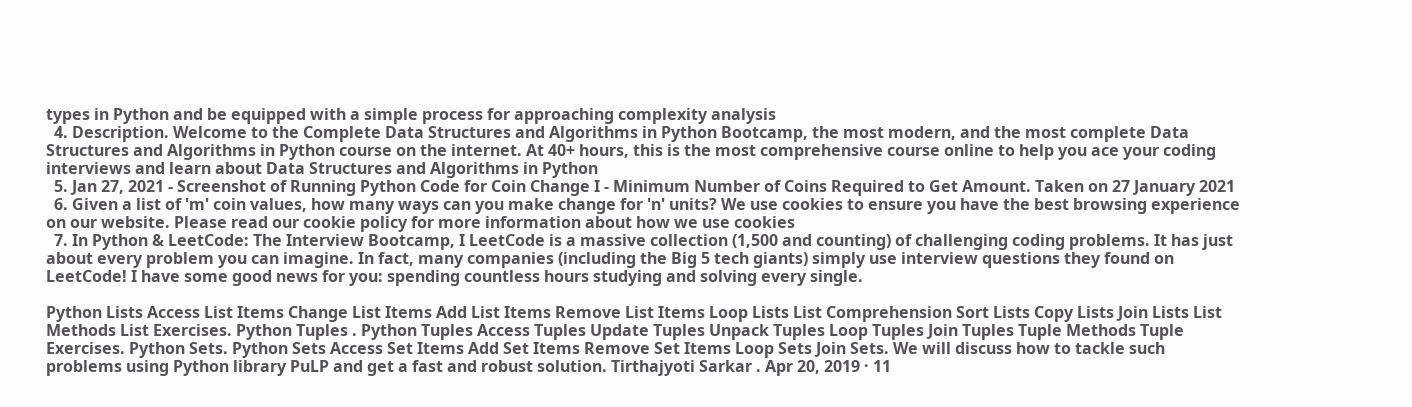types in Python and be equipped with a simple process for approaching complexity analysis
  4. Description. Welcome to the Complete Data Structures and Algorithms in Python Bootcamp, the most modern, and the most complete Data Structures and Algorithms in Python course on the internet. At 40+ hours, this is the most comprehensive course online to help you ace your coding interviews and learn about Data Structures and Algorithms in Python
  5. Jan 27, 2021 - Screenshot of Running Python Code for Coin Change I - Minimum Number of Coins Required to Get Amount. Taken on 27 January 2021
  6. Given a list of 'm' coin values, how many ways can you make change for 'n' units? We use cookies to ensure you have the best browsing experience on our website. Please read our cookie policy for more information about how we use cookies
  7. In Python & LeetCode: The Interview Bootcamp, I LeetCode is a massive collection (1,500 and counting) of challenging coding problems. It has just about every problem you can imagine. In fact, many companies (including the Big 5 tech giants) simply use interview questions they found on LeetCode! I have some good news for you: spending countless hours studying and solving every single.

Python Lists Access List Items Change List Items Add List Items Remove List Items Loop Lists List Comprehension Sort Lists Copy Lists Join Lists List Methods List Exercises. Python Tuples . Python Tuples Access Tuples Update Tuples Unpack Tuples Loop Tuples Join Tuples Tuple Methods Tuple Exercises. Python Sets. Python Sets Access Set Items Add Set Items Remove Set Items Loop Sets Join Sets. We will discuss how to tackle such problems using Python library PuLP and get a fast and robust solution. Tirthajyoti Sarkar . Apr 20, 2019 · 11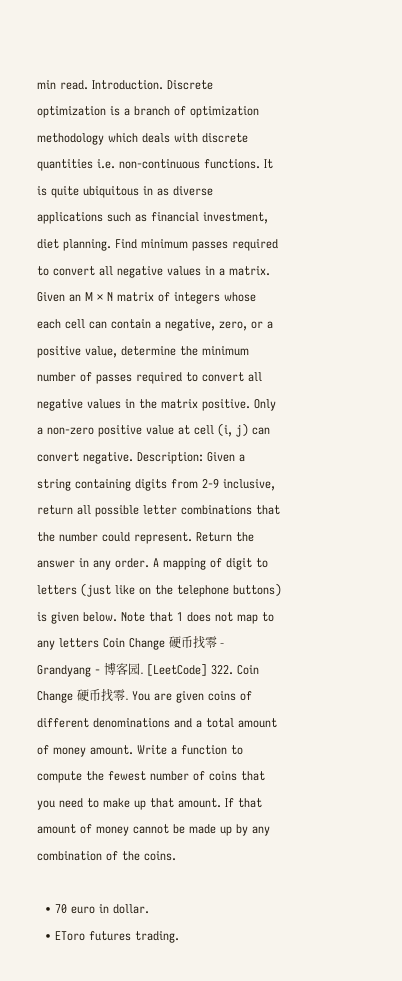min read. Introduction. Discrete optimization is a branch of optimization methodology which deals with discrete quantities i.e. non-continuous functions. It is quite ubiquitous in as diverse applications such as financial investment, diet planning. Find minimum passes required to convert all negative values in a matrix. Given an M × N matrix of integers whose each cell can contain a negative, zero, or a positive value, determine the minimum number of passes required to convert all negative values in the matrix positive. Only a non-zero positive value at cell (i, j) can convert negative. Description: Given a string containing digits from 2-9 inclusive, return all possible letter combinations that the number could represent. Return the answer in any order. A mapping of digit to letters (just like on the telephone buttons) is given below. Note that 1 does not map to any letters Coin Change 硬币找零 - Grandyang - 博客园. [LeetCode] 322. Coin Change 硬币找零. You are given coins of different denominations and a total amount of money amount. Write a function to compute the fewest number of coins that you need to make up that amount. If that amount of money cannot be made up by any combination of the coins.

  • 70 euro in dollar.
  • EToro futures trading.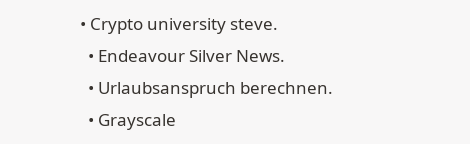• Crypto university steve.
  • Endeavour Silver News.
  • Urlaubsanspruch berechnen.
  • Grayscale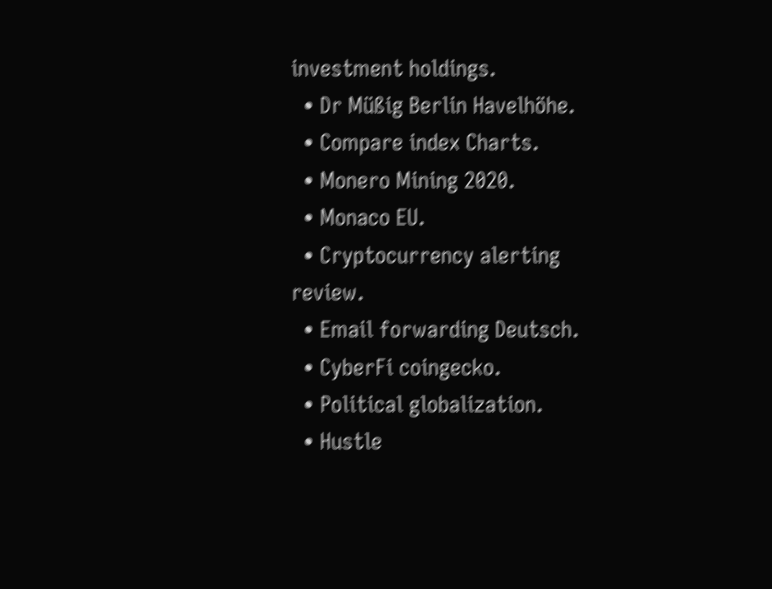investment holdings.
  • Dr Müßig Berlin Havelhöhe.
  • Compare index Charts.
  • Monero Mining 2020.
  • Monaco EU.
  • Cryptocurrency alerting review.
  • Email forwarding Deutsch.
  • CyberFi coingecko.
  • Political globalization.
  • Hustle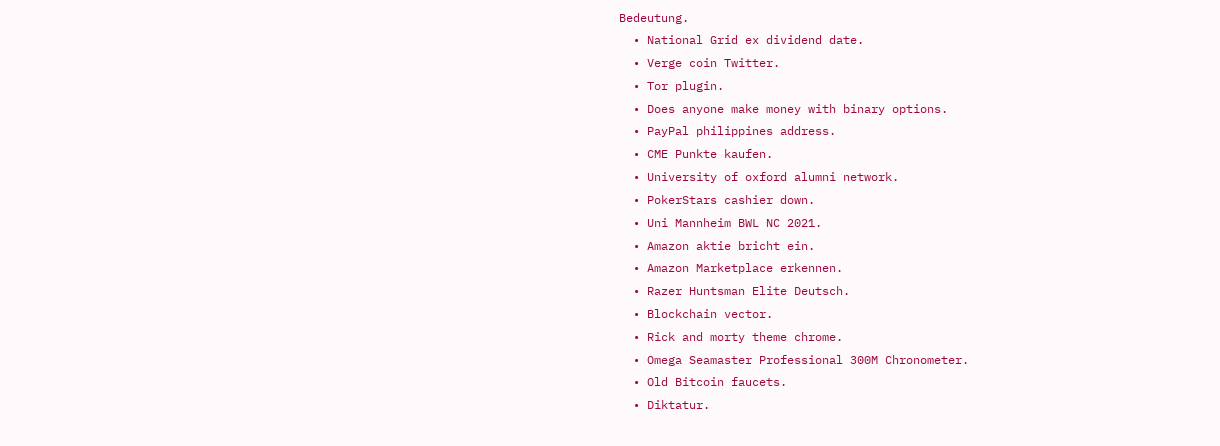Bedeutung.
  • National Grid ex dividend date.
  • Verge coin Twitter.
  • Tor plugin.
  • Does anyone make money with binary options.
  • PayPal philippines address.
  • CME Punkte kaufen.
  • University of oxford alumni network.
  • PokerStars cashier down.
  • Uni Mannheim BWL NC 2021.
  • Amazon aktie bricht ein.
  • Amazon Marketplace erkennen.
  • Razer Huntsman Elite Deutsch.
  • Blockchain vector.
  • Rick and morty theme chrome.
  • Omega Seamaster Professional 300M Chronometer.
  • Old Bitcoin faucets.
  • Diktatur.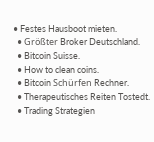• Festes Hausboot mieten.
  • Größter Broker Deutschland.
  • Bitcoin Suisse.
  • How to clean coins.
  • Bitcoin Schürfen Rechner.
  • Therapeutisches Reiten Tostedt.
  • Trading Strategien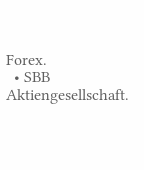Forex.
  • SBB Aktiengesellschaft.